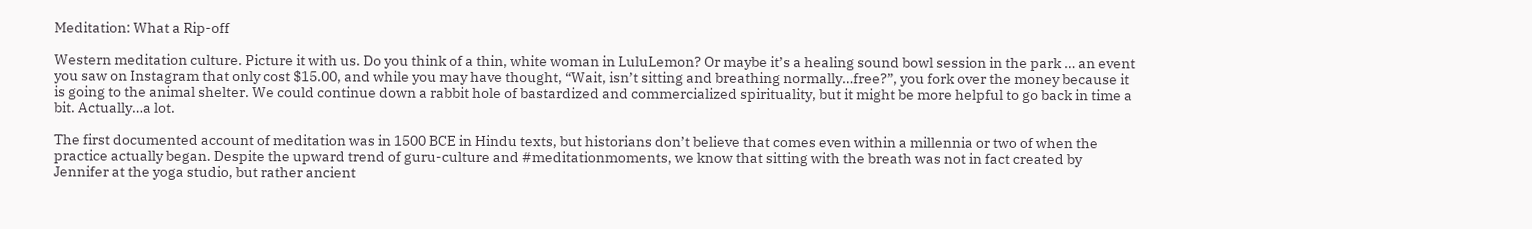Meditation: What a Rip-off

Western meditation culture. Picture it with us. Do you think of a thin, white woman in LuluLemon? Or maybe it’s a healing sound bowl session in the park … an event you saw on Instagram that only cost $15.00, and while you may have thought, “Wait, isn’t sitting and breathing normally…free?”, you fork over the money because it is going to the animal shelter. We could continue down a rabbit hole of bastardized and commercialized spirituality, but it might be more helpful to go back in time a bit. Actually…a lot.

The first documented account of meditation was in 1500 BCE in Hindu texts, but historians don’t believe that comes even within a millennia or two of when the practice actually began. Despite the upward trend of guru-culture and #meditationmoments, we know that sitting with the breath was not in fact created by Jennifer at the yoga studio, but rather ancient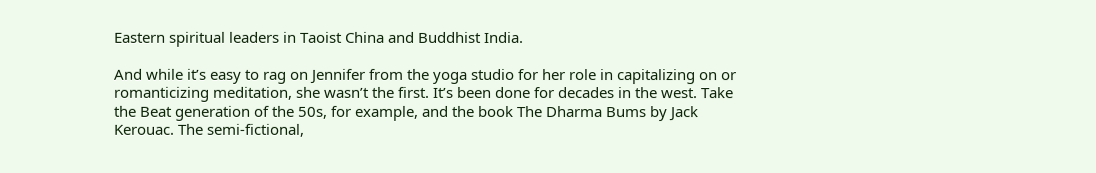Eastern spiritual leaders in Taoist China and Buddhist India.

And while it’s easy to rag on Jennifer from the yoga studio for her role in capitalizing on or romanticizing meditation, she wasn’t the first. It’s been done for decades in the west. Take the Beat generation of the 50s, for example, and the book The Dharma Bums by Jack Kerouac. The semi-fictional,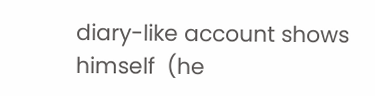diary-like account shows himself  (he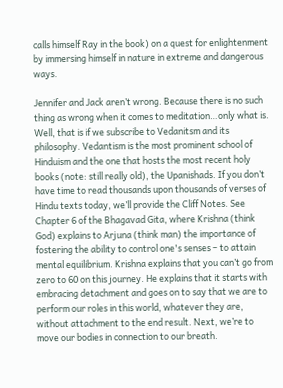calls himself Ray in the book) on a quest for enlightenment by immersing himself in nature in extreme and dangerous ways.

Jennifer and Jack aren’t wrong. Because there is no such thing as wrong when it comes to meditation…only what is. Well, that is if we subscribe to Vedanitsm and its philosophy. Vedantism is the most prominent school of Hinduism and the one that hosts the most recent holy books (note: still really old), the Upanishads. If you don’t have time to read thousands upon thousands of verses of Hindu texts today, we’ll provide the Cliff Notes. See Chapter 6 of the Bhagavad Gita, where Krishna (think God) explains to Arjuna (think man) the importance of fostering the ability to control one's senses – to attain mental equilibrium. Krishna explains that you can’t go from zero to 60 on this journey. He explains that it starts with embracing detachment and goes on to say that we are to perform our roles in this world, whatever they are, without attachment to the end result. Next, we’re to move our bodies in connection to our breath.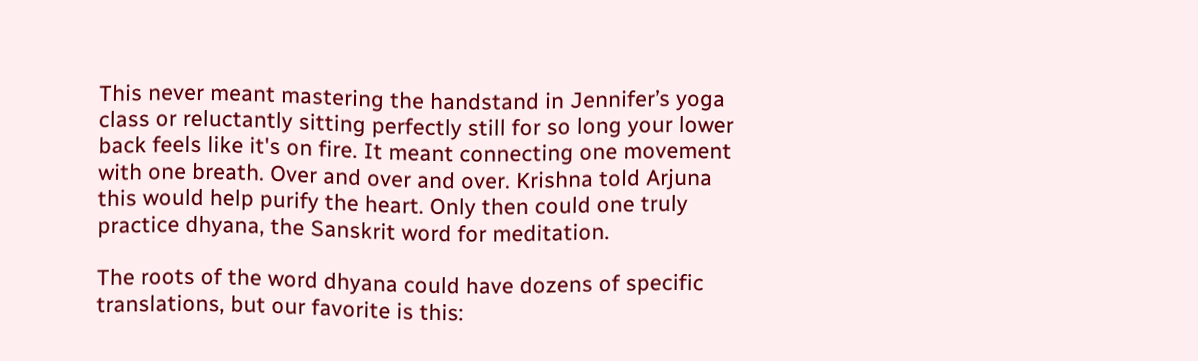This never meant mastering the handstand in Jennifer’s yoga class or reluctantly sitting perfectly still for so long your lower back feels like it's on fire. It meant connecting one movement with one breath. Over and over and over. Krishna told Arjuna this would help purify the heart. Only then could one truly practice dhyana, the Sanskrit word for meditation.

The roots of the word dhyana could have dozens of specific translations, but our favorite is this: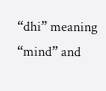“dhi” meaning “mind” and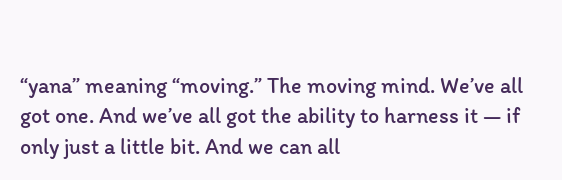“yana” meaning “moving.” The moving mind. We’ve all got one. And we’ve all got the ability to harness it — if only just a little bit. And we can all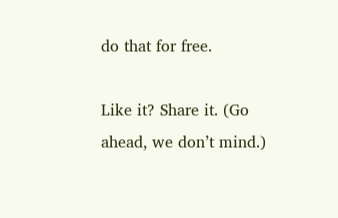do that for free.

Like it? Share it. (Go ahead, we don’t mind.)